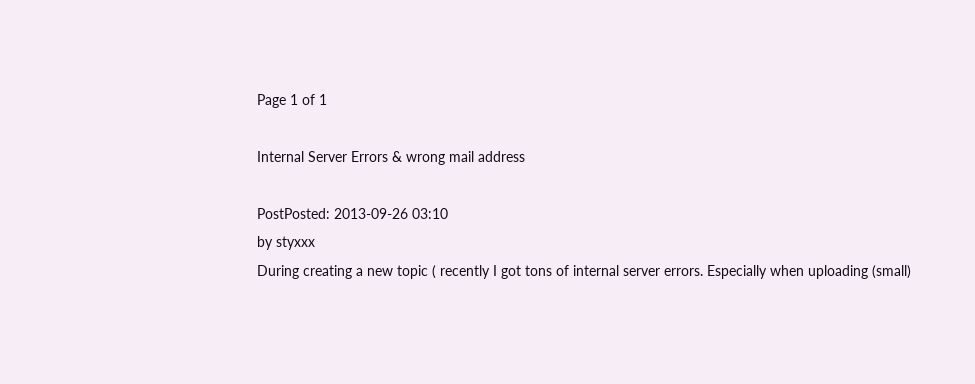Page 1 of 1

Internal Server Errors & wrong mail address

PostPosted: 2013-09-26 03:10
by styxxx
During creating a new topic ( recently I got tons of internal server errors. Especially when uploading (small)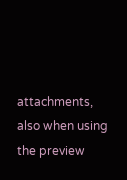attachments, also when using the preview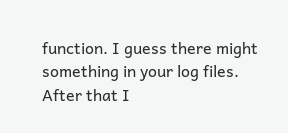function. I guess there might something in your log files.
After that I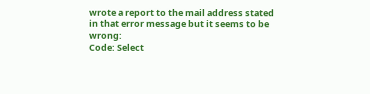wrote a report to the mail address stated in that error message but it seems to be wrong:
Code: Select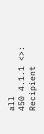all
450 4.1.1 <>: Recipient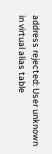address rejected: User unknown in virtual alias table